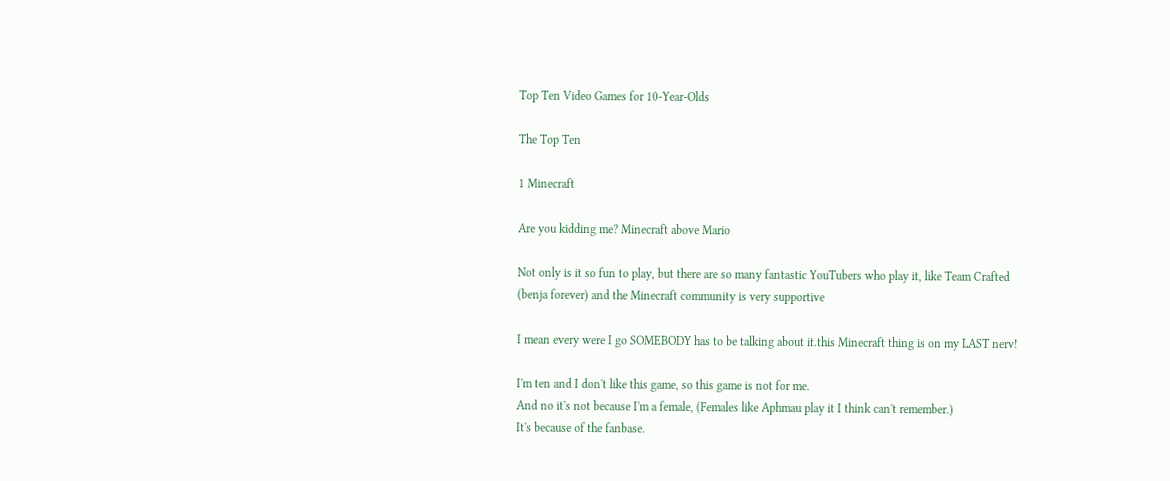Top Ten Video Games for 10-Year-Olds

The Top Ten

1 Minecraft

Are you kidding me? Minecraft above Mario

Not only is it so fun to play, but there are so many fantastic YouTubers who play it, like Team Crafted (benja forever) and the Minecraft community is very supportive

I mean every were I go SOMEBODY has to be talking about it.this Minecraft thing is on my LAST nerv!

I'm ten and I don't like this game, so this game is not for me.
And no it's not because I'm a female, (Females like Aphmau play it I think can't remember.)
It's because of the fanbase.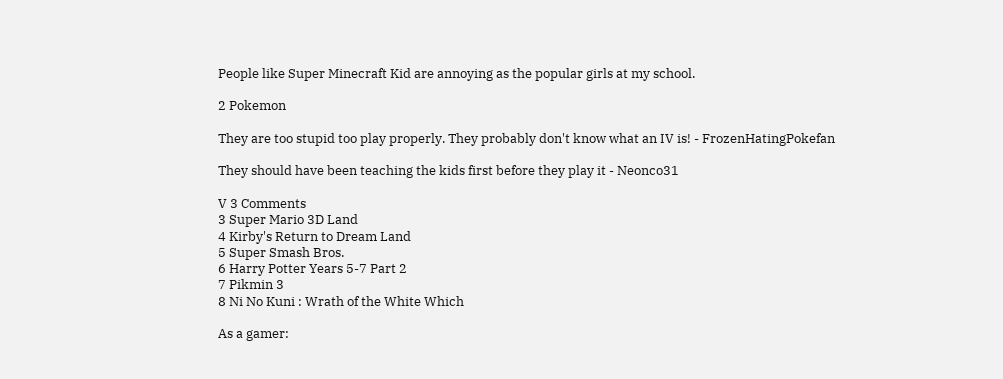People like Super Minecraft Kid are annoying as the popular girls at my school.

2 Pokemon

They are too stupid too play properly. They probably don't know what an IV is! - FrozenHatingPokefan

They should have been teaching the kids first before they play it - Neonco31

V 3 Comments
3 Super Mario 3D Land
4 Kirby's Return to Dream Land
5 Super Smash Bros.
6 Harry Potter Years 5-7 Part 2
7 Pikmin 3
8 Ni No Kuni : Wrath of the White Which

As a gamer: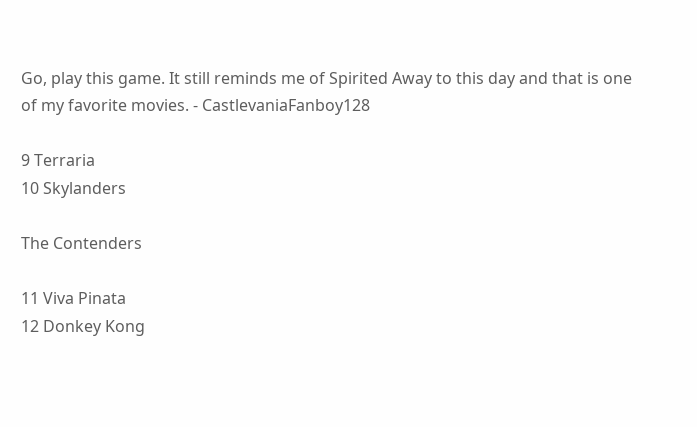Go, play this game. It still reminds me of Spirited Away to this day and that is one of my favorite movies. - CastlevaniaFanboy128

9 Terraria
10 Skylanders

The Contenders

11 Viva Pinata
12 Donkey Kong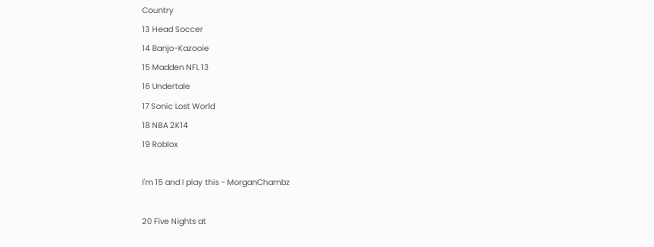Country
13 Head Soccer
14 Banjo-Kazooie
15 Madden NFL 13
16 Undertale
17 Sonic Lost World
18 NBA 2K14
19 Roblox

I'm 15 and I play this - MorganChambz

20 Five Nights at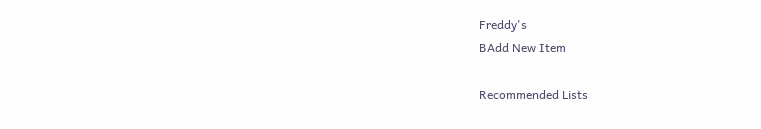Freddy's
BAdd New Item

Recommended Lists